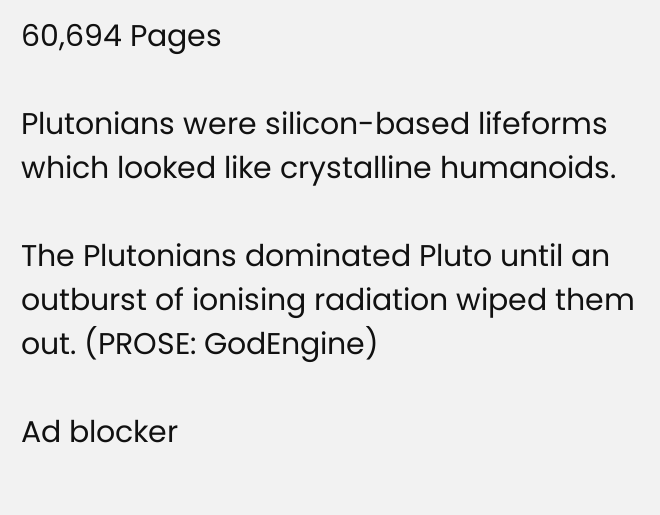60,694 Pages

Plutonians were silicon-based lifeforms which looked like crystalline humanoids.

The Plutonians dominated Pluto until an outburst of ionising radiation wiped them out. (PROSE: GodEngine)

Ad blocker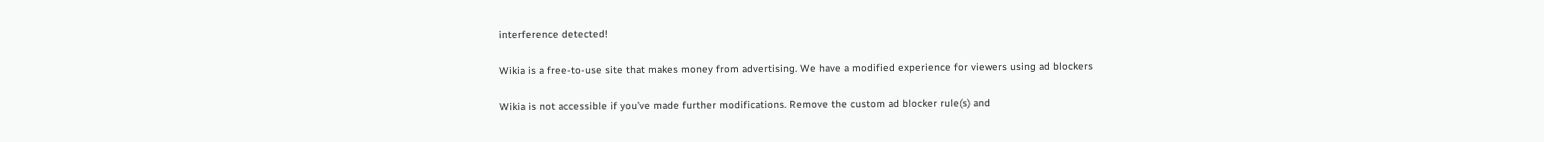interference detected!

Wikia is a free-to-use site that makes money from advertising. We have a modified experience for viewers using ad blockers

Wikia is not accessible if you’ve made further modifications. Remove the custom ad blocker rule(s) and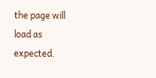the page will load as expected.